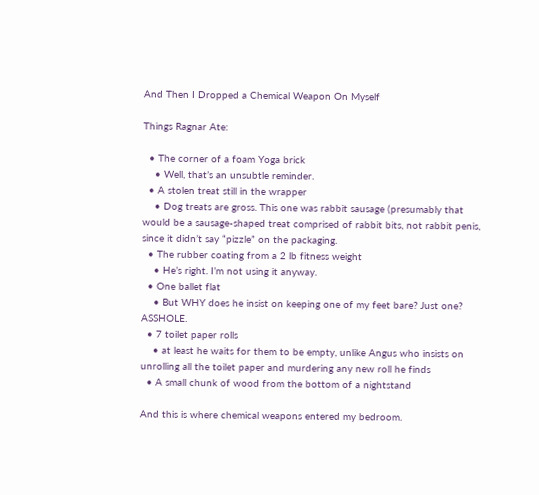And Then I Dropped a Chemical Weapon On Myself

Things Ragnar Ate:

  • The corner of a foam Yoga brick
    • Well, that’s an unsubtle reminder.
  • A stolen treat still in the wrapper
    • Dog treats are gross. This one was rabbit sausage (presumably that would be a sausage-shaped treat comprised of rabbit bits, not rabbit penis, since it didn’t say “pizzle” on the packaging.
  • The rubber coating from a 2 lb fitness weight
    • He’s right. I’m not using it anyway.
  • One ballet flat
    • But WHY does he insist on keeping one of my feet bare? Just one? ASSHOLE.
  • 7 toilet paper rolls
    • at least he waits for them to be empty, unlike Angus who insists on unrolling all the toilet paper and murdering any new roll he finds
  • A small chunk of wood from the bottom of a nightstand

And this is where chemical weapons entered my bedroom.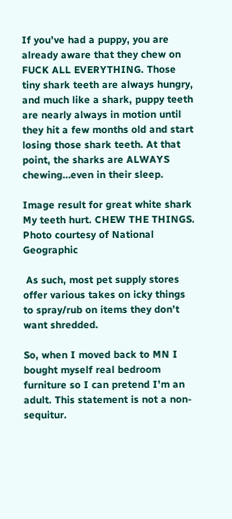If you’ve had a puppy, you are already aware that they chew on FUCK ALL EVERYTHING. Those tiny shark teeth are always hungry, and much like a shark, puppy teeth are nearly always in motion until they hit a few months old and start losing those shark teeth. At that point, the sharks are ALWAYS chewing…even in their sleep.

Image result for great white shark
My teeth hurt. CHEW THE THINGS.
Photo courtesy of National Geographic

 As such, most pet supply stores offer various takes on icky things to spray/rub on items they don’t want shredded.

So, when I moved back to MN I bought myself real bedroom furniture so I can pretend I’m an adult. This statement is not a non-sequitur.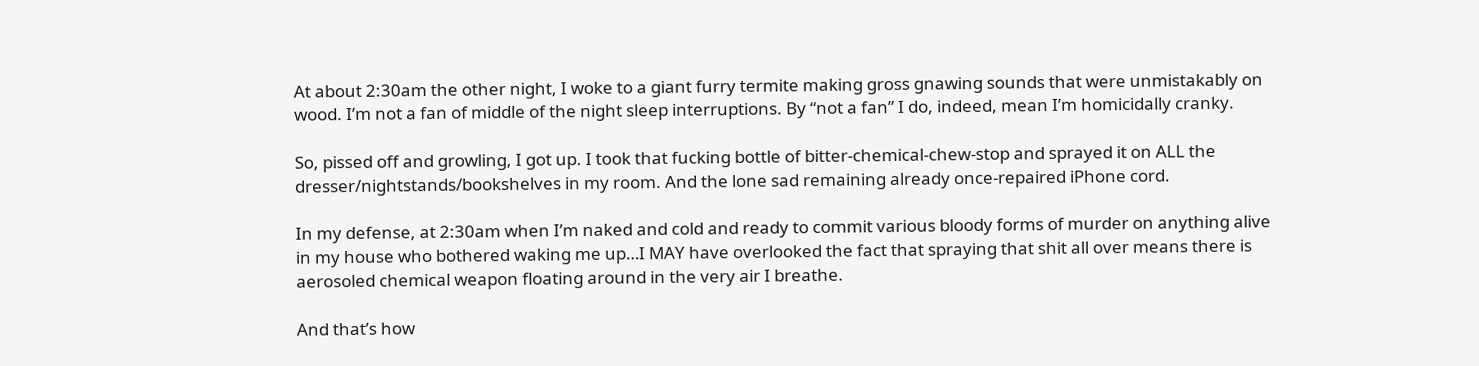At about 2:30am the other night, I woke to a giant furry termite making gross gnawing sounds that were unmistakably on wood. I’m not a fan of middle of the night sleep interruptions. By “not a fan” I do, indeed, mean I’m homicidally cranky.

So, pissed off and growling, I got up. I took that fucking bottle of bitter-chemical-chew-stop and sprayed it on ALL the dresser/nightstands/bookshelves in my room. And the lone sad remaining already once-repaired iPhone cord.

In my defense, at 2:30am when I’m naked and cold and ready to commit various bloody forms of murder on anything alive in my house who bothered waking me up…I MAY have overlooked the fact that spraying that shit all over means there is aerosoled chemical weapon floating around in the very air I breathe.

And that’s how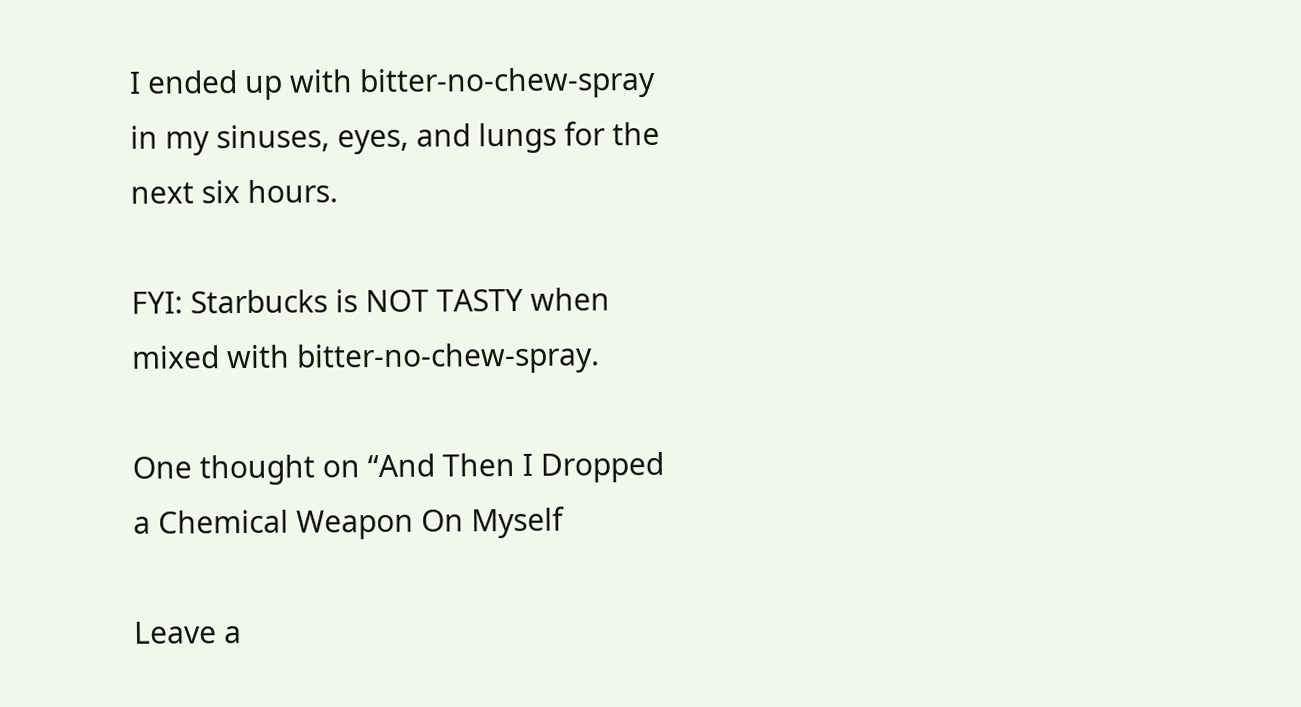I ended up with bitter-no-chew-spray in my sinuses, eyes, and lungs for the next six hours.

FYI: Starbucks is NOT TASTY when mixed with bitter-no-chew-spray.

One thought on “And Then I Dropped a Chemical Weapon On Myself

Leave a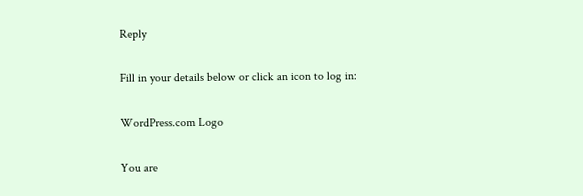Reply

Fill in your details below or click an icon to log in:

WordPress.com Logo

You are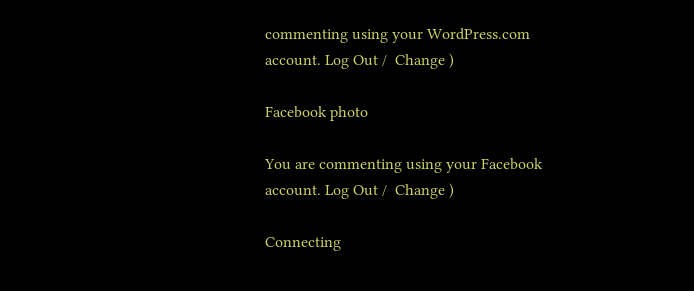commenting using your WordPress.com account. Log Out /  Change )

Facebook photo

You are commenting using your Facebook account. Log Out /  Change )

Connecting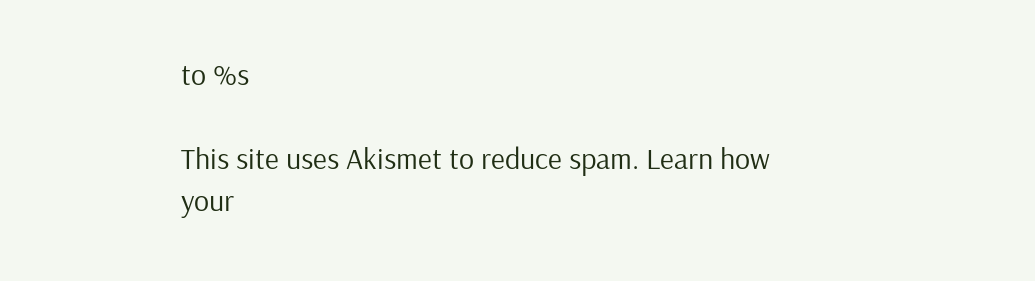to %s

This site uses Akismet to reduce spam. Learn how your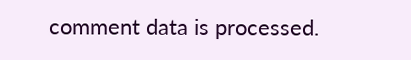comment data is processed.